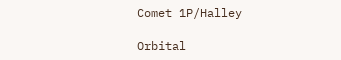Comet 1P/Halley

Orbital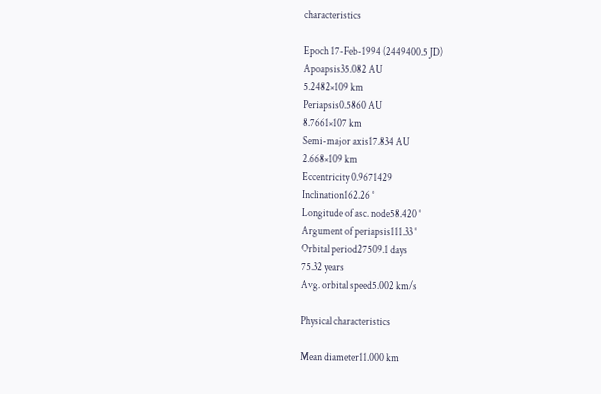characteristics

Epoch 17-Feb-1994 (2449400.5 JD)
Apoapsis35.082 AU
5.2482×109 km
Periapsis0.5860 AU
8.7661×107 km
Semi-major axis17.834 AU
2.668×109 km
Eccentricity 0.9671429
Inclination162.26 °
Longitude of asc. node58.420 °
Argument of periapsis111.33 °
Orbital period27509.1 days
75.32 years
Avg. orbital speed5.002 km/s

Physical characteristics

Mean diameter11.000 km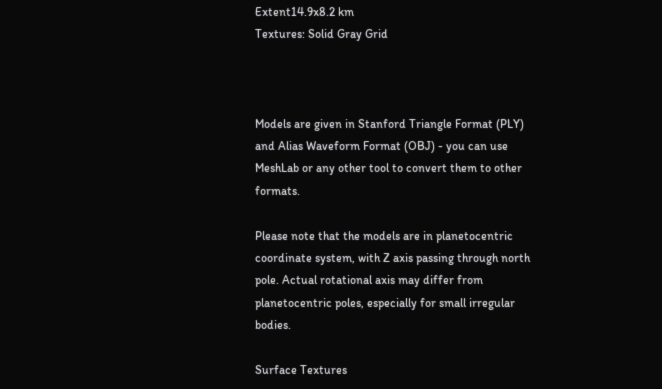Extent14.9x8.2 km
Textures: Solid Gray Grid



Models are given in Stanford Triangle Format (PLY) and Alias Waveform Format (OBJ) - you can use MeshLab or any other tool to convert them to other formats.

Please note that the models are in planetocentric coordinate system, with Z axis passing through north pole. Actual rotational axis may differ from planetocentric poles, especially for small irregular bodies.

Surface Textures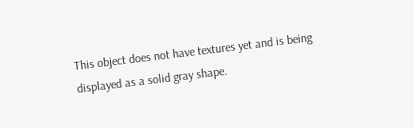This object does not have textures yet and is being displayed as a solid gray shape.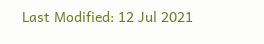Last Modified: 12 Jul 2021